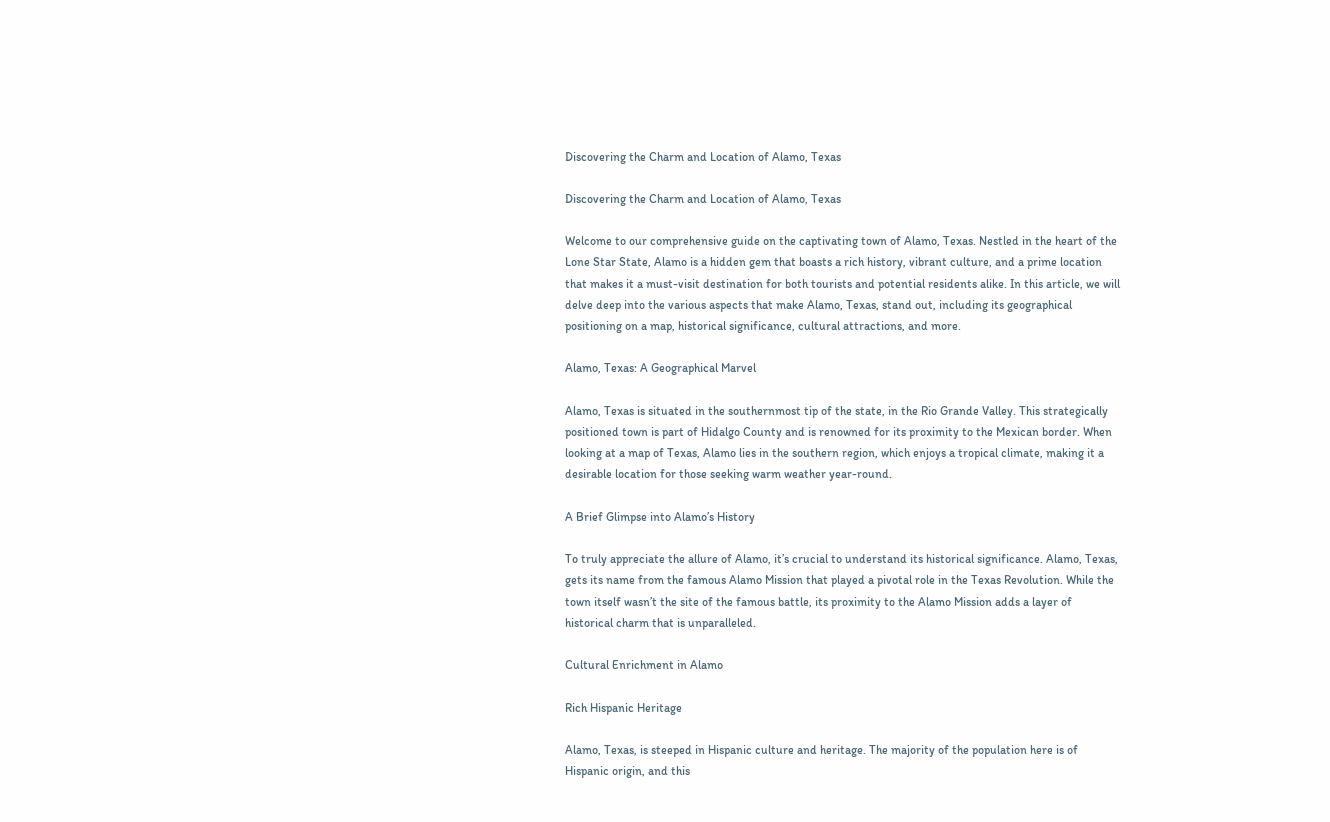Discovering the Charm and Location of Alamo, Texas

Discovering the Charm and Location of Alamo, Texas

Welcome to our comprehensive guide on the captivating town of Alamo, Texas. Nestled in the heart of the Lone Star State, Alamo is a hidden gem that boasts a rich history, vibrant culture, and a prime location that makes it a must-visit destination for both tourists and potential residents alike. In this article, we will delve deep into the various aspects that make Alamo, Texas, stand out, including its geographical positioning on a map, historical significance, cultural attractions, and more.

Alamo, Texas: A Geographical Marvel

Alamo, Texas is situated in the southernmost tip of the state, in the Rio Grande Valley. This strategically positioned town is part of Hidalgo County and is renowned for its proximity to the Mexican border. When looking at a map of Texas, Alamo lies in the southern region, which enjoys a tropical climate, making it a desirable location for those seeking warm weather year-round.

A Brief Glimpse into Alamo’s History

To truly appreciate the allure of Alamo, it’s crucial to understand its historical significance. Alamo, Texas, gets its name from the famous Alamo Mission that played a pivotal role in the Texas Revolution. While the town itself wasn’t the site of the famous battle, its proximity to the Alamo Mission adds a layer of historical charm that is unparalleled.

Cultural Enrichment in Alamo

Rich Hispanic Heritage

Alamo, Texas, is steeped in Hispanic culture and heritage. The majority of the population here is of Hispanic origin, and this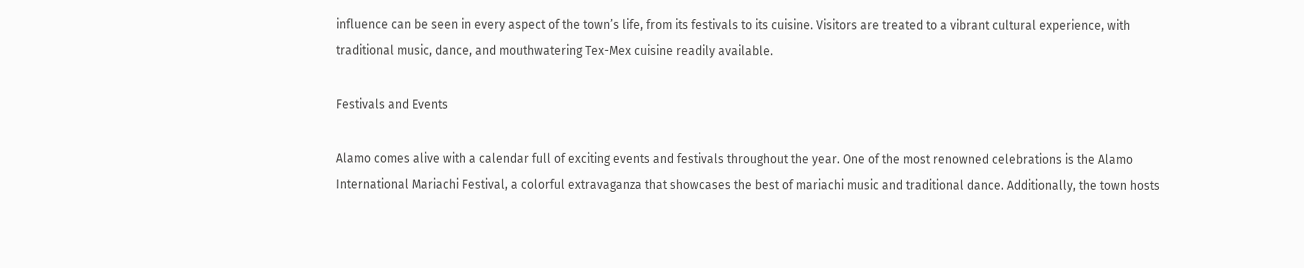influence can be seen in every aspect of the town’s life, from its festivals to its cuisine. Visitors are treated to a vibrant cultural experience, with traditional music, dance, and mouthwatering Tex-Mex cuisine readily available.

Festivals and Events

Alamo comes alive with a calendar full of exciting events and festivals throughout the year. One of the most renowned celebrations is the Alamo International Mariachi Festival, a colorful extravaganza that showcases the best of mariachi music and traditional dance. Additionally, the town hosts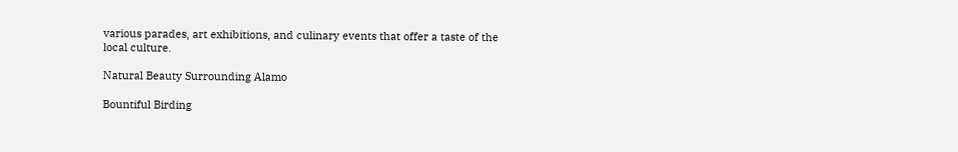various parades, art exhibitions, and culinary events that offer a taste of the local culture.

Natural Beauty Surrounding Alamo

Bountiful Birding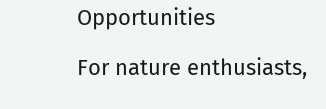Opportunities

For nature enthusiasts,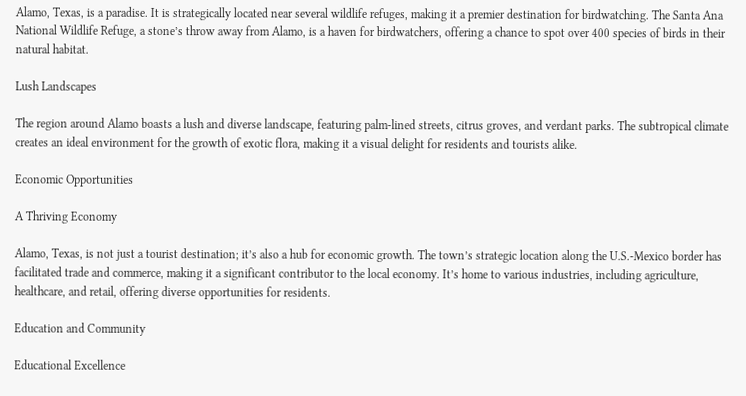Alamo, Texas, is a paradise. It is strategically located near several wildlife refuges, making it a premier destination for birdwatching. The Santa Ana National Wildlife Refuge, a stone’s throw away from Alamo, is a haven for birdwatchers, offering a chance to spot over 400 species of birds in their natural habitat.

Lush Landscapes

The region around Alamo boasts a lush and diverse landscape, featuring palm-lined streets, citrus groves, and verdant parks. The subtropical climate creates an ideal environment for the growth of exotic flora, making it a visual delight for residents and tourists alike.

Economic Opportunities

A Thriving Economy

Alamo, Texas, is not just a tourist destination; it’s also a hub for economic growth. The town’s strategic location along the U.S.-Mexico border has facilitated trade and commerce, making it a significant contributor to the local economy. It’s home to various industries, including agriculture, healthcare, and retail, offering diverse opportunities for residents.

Education and Community

Educational Excellence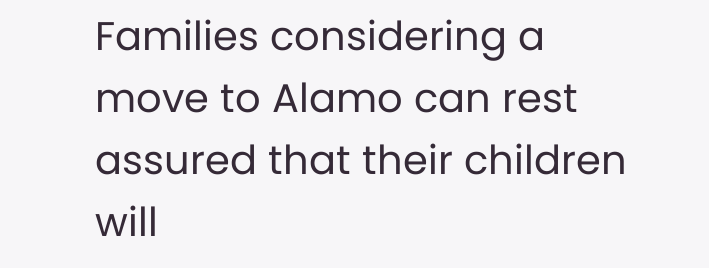Families considering a move to Alamo can rest assured that their children will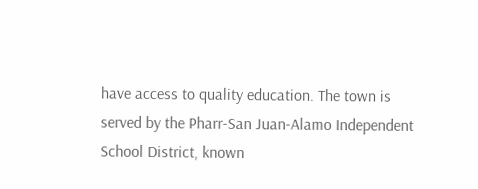have access to quality education. The town is served by the Pharr-San Juan-Alamo Independent School District, known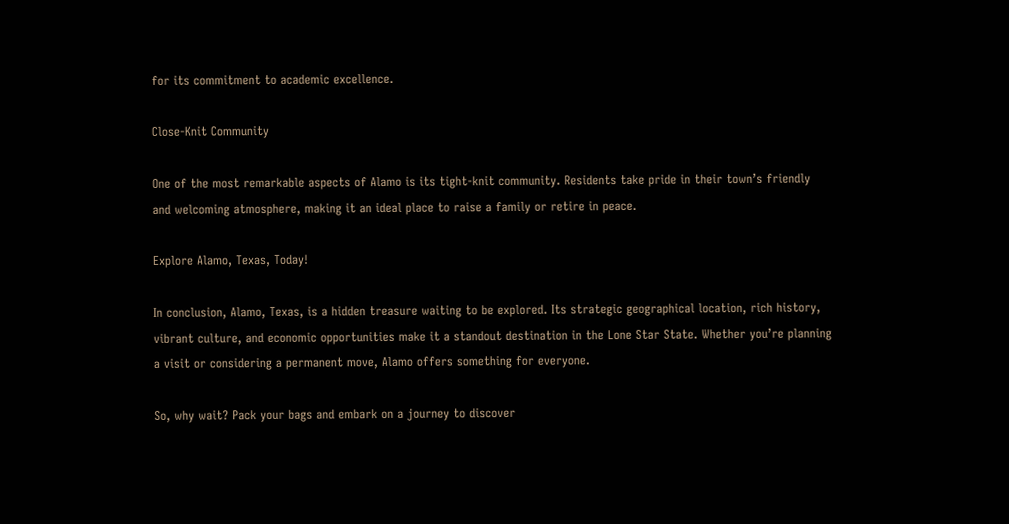for its commitment to academic excellence.

Close-Knit Community

One of the most remarkable aspects of Alamo is its tight-knit community. Residents take pride in their town’s friendly and welcoming atmosphere, making it an ideal place to raise a family or retire in peace.

Explore Alamo, Texas, Today!

In conclusion, Alamo, Texas, is a hidden treasure waiting to be explored. Its strategic geographical location, rich history, vibrant culture, and economic opportunities make it a standout destination in the Lone Star State. Whether you’re planning a visit or considering a permanent move, Alamo offers something for everyone.

So, why wait? Pack your bags and embark on a journey to discover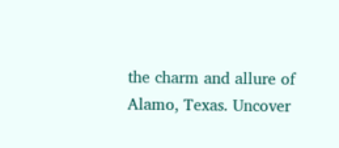the charm and allure of Alamo, Texas. Uncover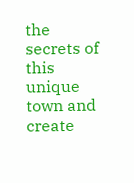the secrets of this unique town and create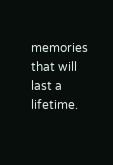memories that will last a lifetime.